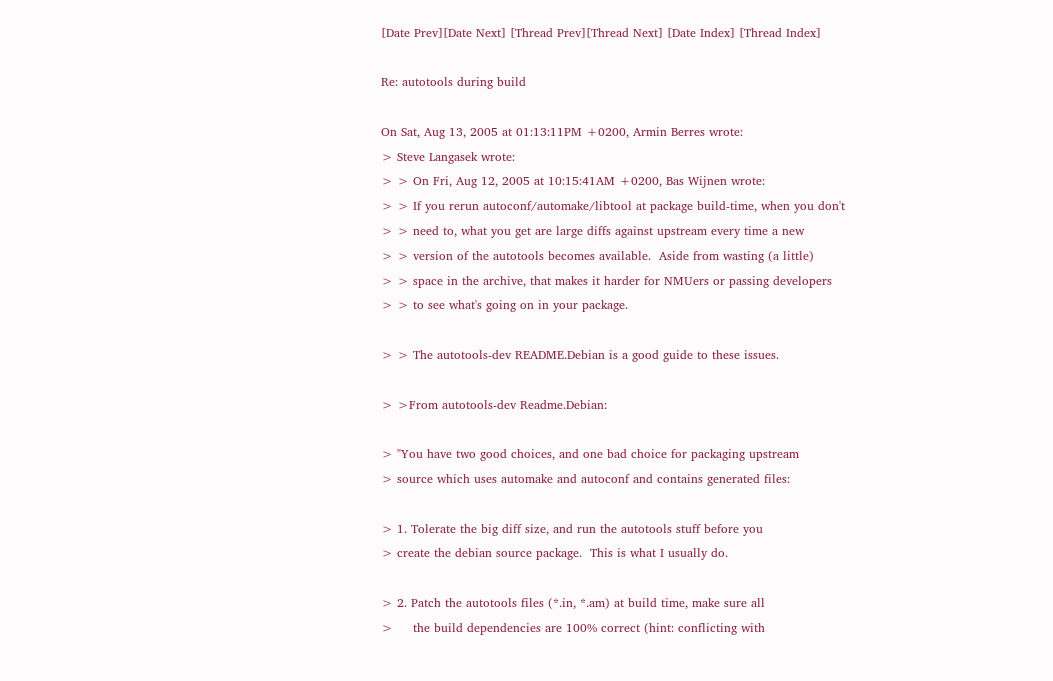[Date Prev][Date Next] [Thread Prev][Thread Next] [Date Index] [Thread Index]

Re: autotools during build

On Sat, Aug 13, 2005 at 01:13:11PM +0200, Armin Berres wrote:
> Steve Langasek wrote:
> > On Fri, Aug 12, 2005 at 10:15:41AM +0200, Bas Wijnen wrote:
> > If you rerun autoconf/automake/libtool at package build-time, when you don't
> > need to, what you get are large diffs against upstream every time a new
> > version of the autotools becomes available.  Aside from wasting (a little)
> > space in the archive, that makes it harder for NMUers or passing developers
> > to see what's going on in your package.

> > The autotools-dev README.Debian is a good guide to these issues.

> >From autotools-dev Readme.Debian:

> "You have two good choices, and one bad choice for packaging upstream
> source which uses automake and autoconf and contains generated files:

> 1. Tolerate the big diff size, and run the autotools stuff before you
> create the debian source package.  This is what I usually do.

> 2. Patch the autotools files (*.in, *.am) at build time, make sure all
>     the build dependencies are 100% correct (hint: conflicting with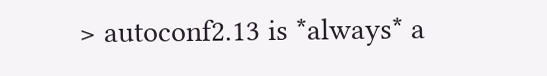> autoconf2.13 is *always* a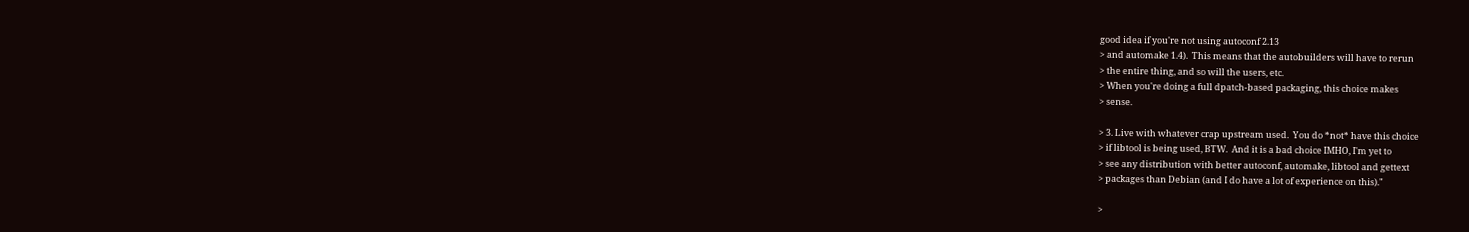good idea if you're not using autoconf 2.13
> and automake 1.4).  This means that the autobuilders will have to rerun
> the entire thing, and so will the users, etc.
> When you're doing a full dpatch-based packaging, this choice makes
> sense.

> 3. Live with whatever crap upstream used.  You do *not* have this choice
> if libtool is being used, BTW.  And it is a bad choice IMHO, I'm yet to
> see any distribution with better autoconf, automake, libtool and gettext
> packages than Debian (and I do have a lot of experience on this)."

>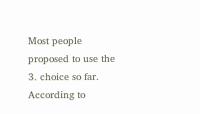Most people proposed to use the 3. choice so far. According to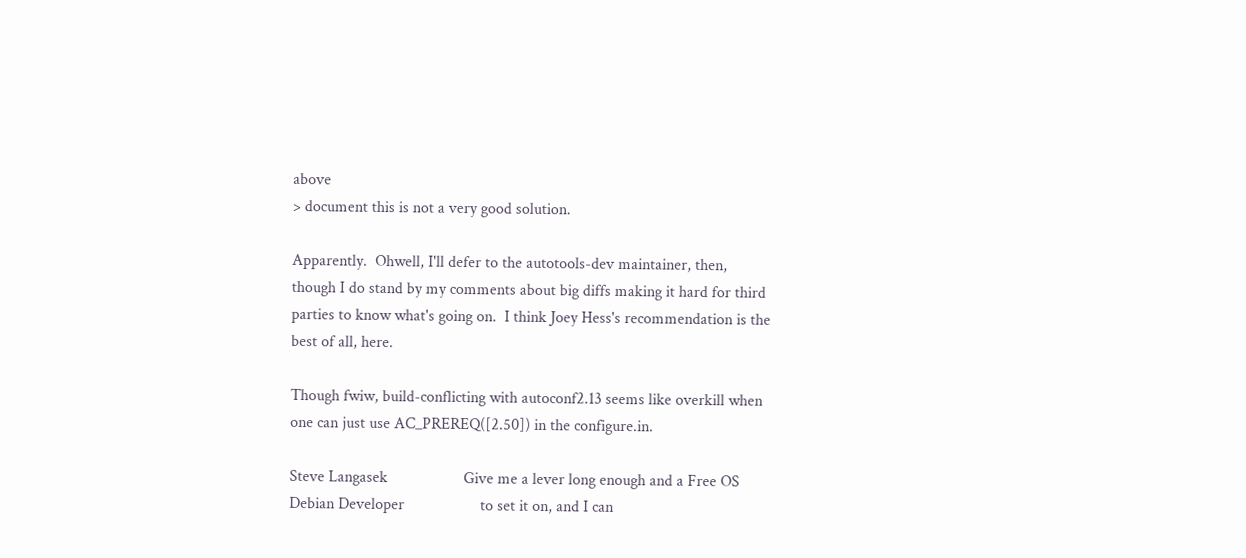above
> document this is not a very good solution.

Apparently.  Ohwell, I'll defer to the autotools-dev maintainer, then,
though I do stand by my comments about big diffs making it hard for third
parties to know what's going on.  I think Joey Hess's recommendation is the
best of all, here.

Though fwiw, build-conflicting with autoconf2.13 seems like overkill when
one can just use AC_PREREQ([2.50]) in the configure.in.

Steve Langasek                   Give me a lever long enough and a Free OS
Debian Developer                   to set it on, and I can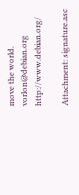move the world.
vorlon@debian.org                                   http://www.debian.org/

Attachment: signature.asc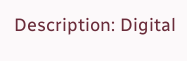Description: Digital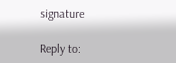signature

Reply to: